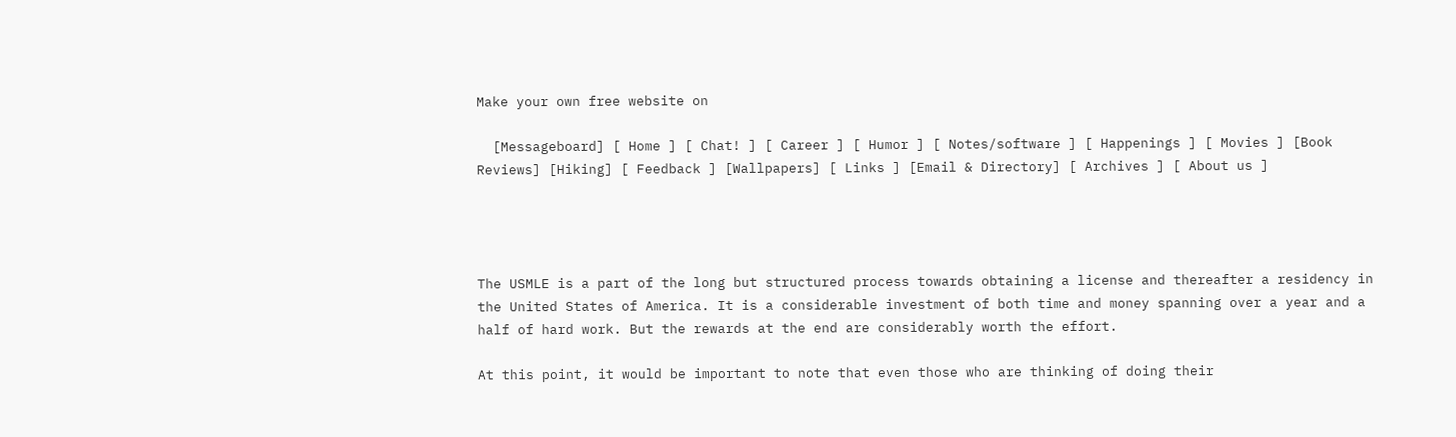Make your own free website on

  [Messageboard] [ Home ] [ Chat! ] [ Career ] [ Humor ] [ Notes/software ] [ Happenings ] [ Movies ] [Book Reviews] [Hiking] [ Feedback ] [Wallpapers] [ Links ] [Email & Directory] [ Archives ] [ About us ]




The USMLE is a part of the long but structured process towards obtaining a license and thereafter a residency in the United States of America. It is a considerable investment of both time and money spanning over a year and a half of hard work. But the rewards at the end are considerably worth the effort.

At this point, it would be important to note that even those who are thinking of doing their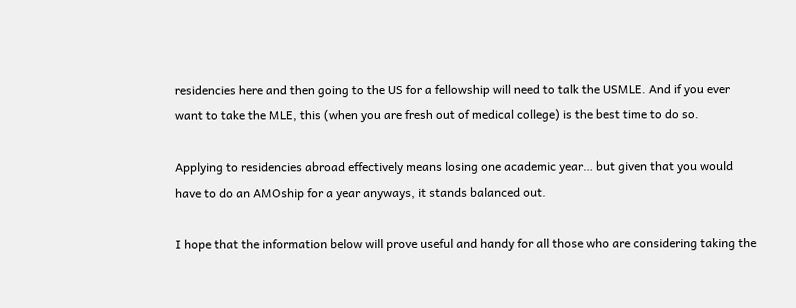residencies here and then going to the US for a fellowship will need to talk the USMLE. And if you ever want to take the MLE, this (when you are fresh out of medical college) is the best time to do so.

Applying to residencies abroad effectively means losing one academic year… but given that you would have to do an AMOship for a year anyways, it stands balanced out.

I hope that the information below will prove useful and handy for all those who are considering taking the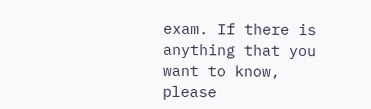exam. If there is anything that you want to know, please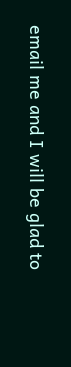email me and I will be glad to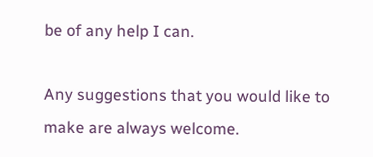be of any help I can.

Any suggestions that you would like to make are always welcome.